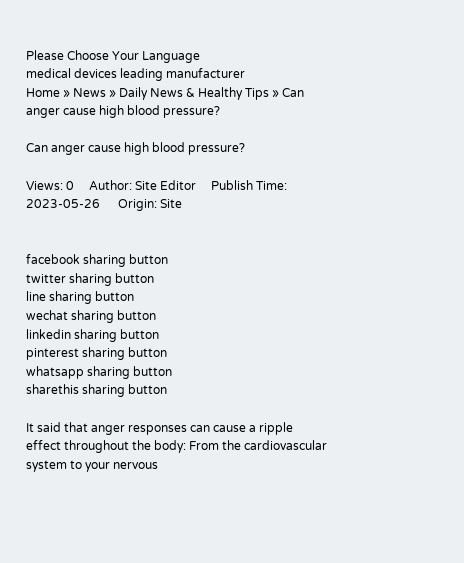Please Choose Your Language
medical devices leading manufacturer
Home » News » Daily News & Healthy Tips » Can anger cause high blood pressure?

Can anger cause high blood pressure?

Views: 0     Author: Site Editor     Publish Time: 2023-05-26      Origin: Site


facebook sharing button
twitter sharing button
line sharing button
wechat sharing button
linkedin sharing button
pinterest sharing button
whatsapp sharing button
sharethis sharing button

It said that anger responses can cause a ripple effect throughout the body: From the cardiovascular system to your nervous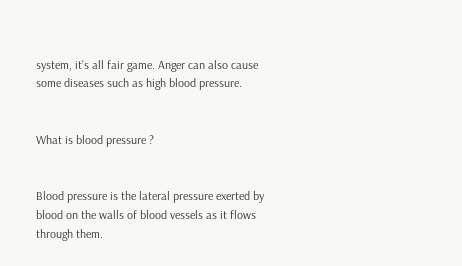system, it’s all fair game. Anger can also cause some diseases such as high blood pressure.


What is blood pressure ?


Blood pressure is the lateral pressure exerted by blood on the walls of blood vessels as it flows through them.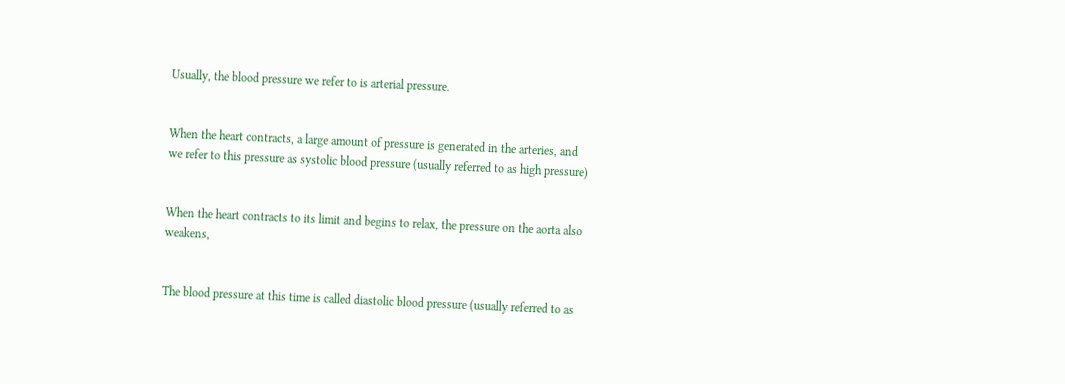Usually, the blood pressure we refer to is arterial pressure.


When the heart contracts, a large amount of pressure is generated in the arteries, and we refer to this pressure as systolic blood pressure (usually referred to as high pressure)


When the heart contracts to its limit and begins to relax, the pressure on the aorta also weakens,


The blood pressure at this time is called diastolic blood pressure (usually referred to as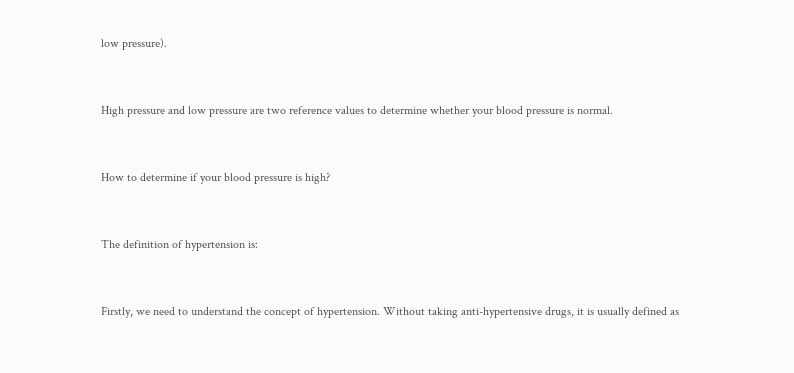low pressure).


High pressure and low pressure are two reference values to determine whether your blood pressure is normal.


How to determine if your blood pressure is high?


The definition of hypertension is:


Firstly, we need to understand the concept of hypertension. Without taking anti-hypertensive drugs, it is usually defined as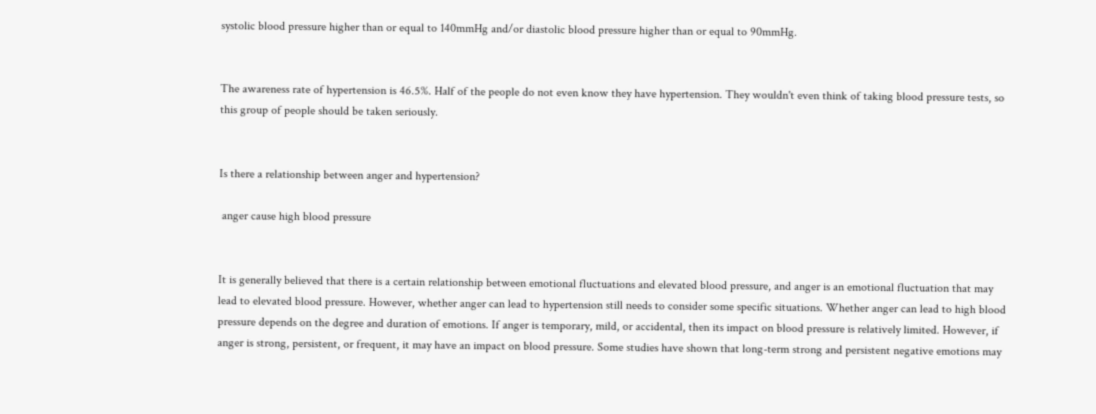systolic blood pressure higher than or equal to 140mmHg and/or diastolic blood pressure higher than or equal to 90mmHg.


The awareness rate of hypertension is 46.5%. Half of the people do not even know they have hypertension. They wouldn't even think of taking blood pressure tests, so this group of people should be taken seriously.


Is there a relationship between anger and hypertension?

 anger cause high blood pressure


It is generally believed that there is a certain relationship between emotional fluctuations and elevated blood pressure, and anger is an emotional fluctuation that may lead to elevated blood pressure. However, whether anger can lead to hypertension still needs to consider some specific situations. Whether anger can lead to high blood pressure depends on the degree and duration of emotions. If anger is temporary, mild, or accidental, then its impact on blood pressure is relatively limited. However, if anger is strong, persistent, or frequent, it may have an impact on blood pressure. Some studies have shown that long-term strong and persistent negative emotions may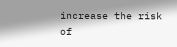increase the risk of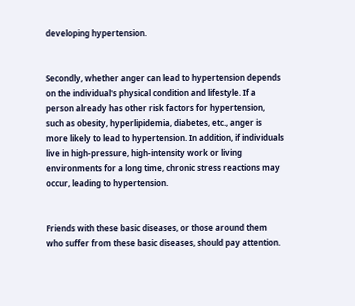developing hypertension.


Secondly, whether anger can lead to hypertension depends on the individual's physical condition and lifestyle. If a person already has other risk factors for hypertension, such as obesity, hyperlipidemia, diabetes, etc., anger is more likely to lead to hypertension. In addition, if individuals live in high-pressure, high-intensity work or living environments for a long time, chronic stress reactions may occur, leading to hypertension.


Friends with these basic diseases, or those around them who suffer from these basic diseases, should pay attention.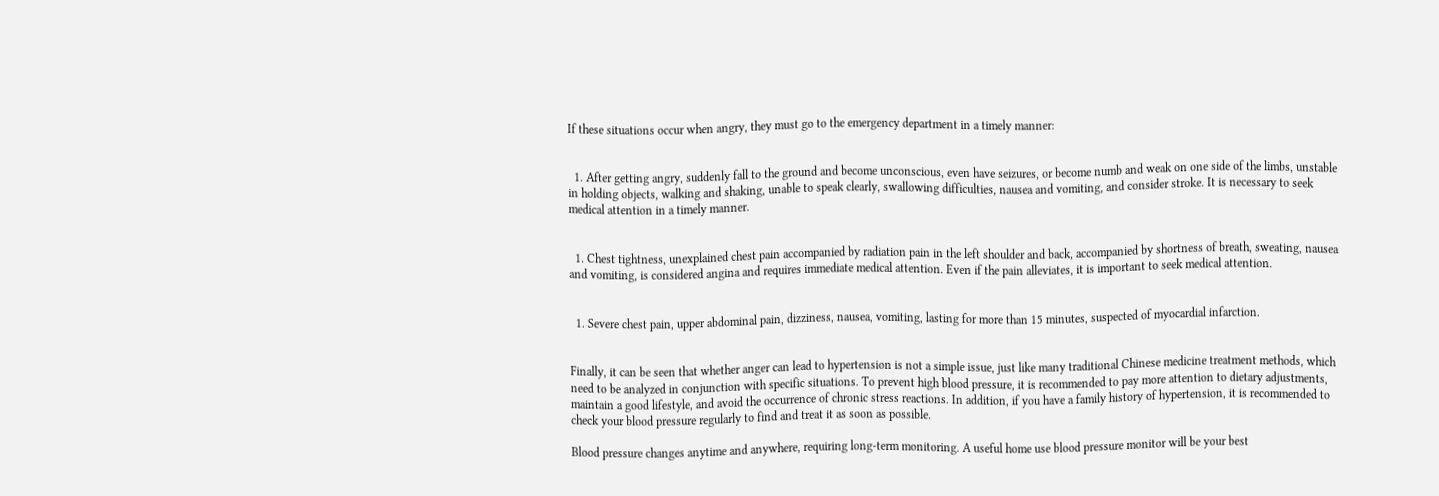If these situations occur when angry, they must go to the emergency department in a timely manner:


  1. After getting angry, suddenly fall to the ground and become unconscious, even have seizures, or become numb and weak on one side of the limbs, unstable in holding objects, walking and shaking, unable to speak clearly, swallowing difficulties, nausea and vomiting, and consider stroke. It is necessary to seek medical attention in a timely manner.


  1. Chest tightness, unexplained chest pain accompanied by radiation pain in the left shoulder and back, accompanied by shortness of breath, sweating, nausea and vomiting, is considered angina and requires immediate medical attention. Even if the pain alleviates, it is important to seek medical attention.


  1. Severe chest pain, upper abdominal pain, dizziness, nausea, vomiting, lasting for more than 15 minutes, suspected of myocardial infarction.


Finally, it can be seen that whether anger can lead to hypertension is not a simple issue, just like many traditional Chinese medicine treatment methods, which need to be analyzed in conjunction with specific situations. To prevent high blood pressure, it is recommended to pay more attention to dietary adjustments, maintain a good lifestyle, and avoid the occurrence of chronic stress reactions. In addition, if you have a family history of hypertension, it is recommended to check your blood pressure regularly to find and treat it as soon as possible.

Blood pressure changes anytime and anywhere, requiring long-term monitoring. A useful home use blood pressure monitor will be your best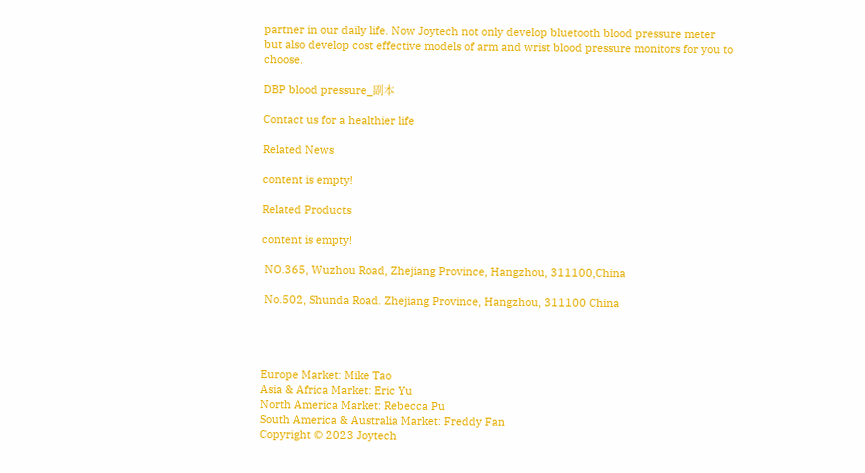partner in our daily life. Now Joytech not only develop bluetooth blood pressure meter but also develop cost effective models of arm and wrist blood pressure monitors for you to choose.

DBP blood pressure_副本

Contact us for a healthier life

Related News

content is empty!

Related Products

content is empty!

 NO.365, Wuzhou Road, Zhejiang Province, Hangzhou, 311100,China

 No.502, Shunda Road. Zhejiang Province, Hangzhou, 311100 China




Europe Market: Mike Tao
Asia & Africa Market: Eric Yu
North America Market: Rebecca Pu
South America & Australia Market: Freddy Fan
Copyright © 2023 Joytech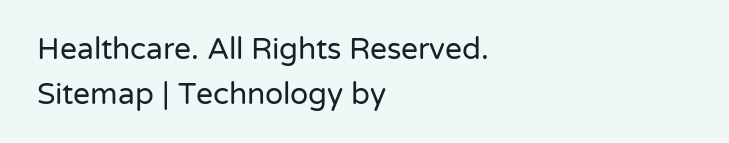Healthcare. All Rights Reserved.   Sitemap | Technology by